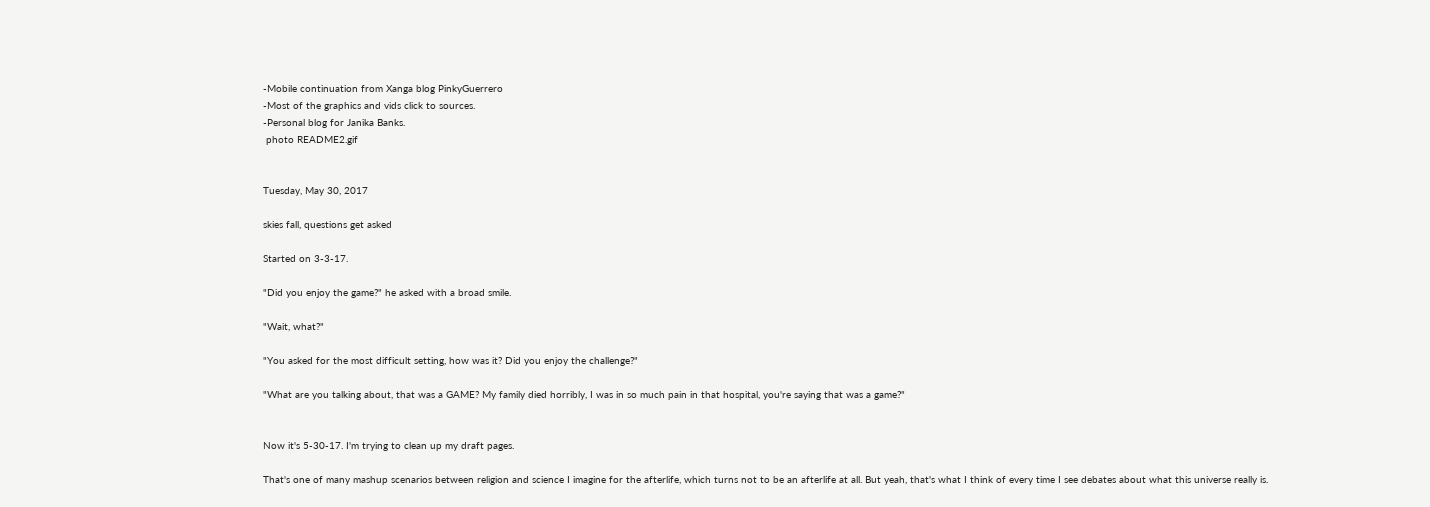-Mobile continuation from Xanga blog PinkyGuerrero
-Most of the graphics and vids click to sources.
-Personal blog for Janika Banks.
 photo README2.gif


Tuesday, May 30, 2017

skies fall, questions get asked

Started on 3-3-17.

"Did you enjoy the game?" he asked with a broad smile.

"Wait, what?"

"You asked for the most difficult setting, how was it? Did you enjoy the challenge?"

"What are you talking about, that was a GAME? My family died horribly, I was in so much pain in that hospital, you're saying that was a game?"


Now it's 5-30-17. I'm trying to clean up my draft pages.

That's one of many mashup scenarios between religion and science I imagine for the afterlife, which turns not to be an afterlife at all. But yeah, that's what I think of every time I see debates about what this universe really is.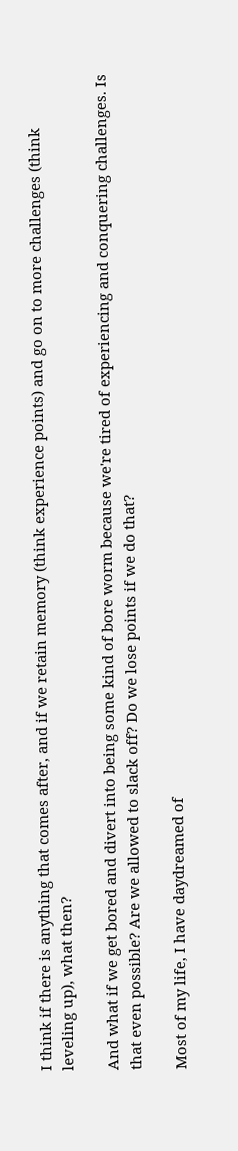I think if there is anything that comes after, and if we retain memory (think experience points) and go on to more challenges (think leveling up), what then?

And what if we get bored and divert into being some kind of bore worm because we're tired of experiencing and conquering challenges. Is that even possible? Are we allowed to slack off? Do we lose points if we do that?

Most of my life, I have daydreamed of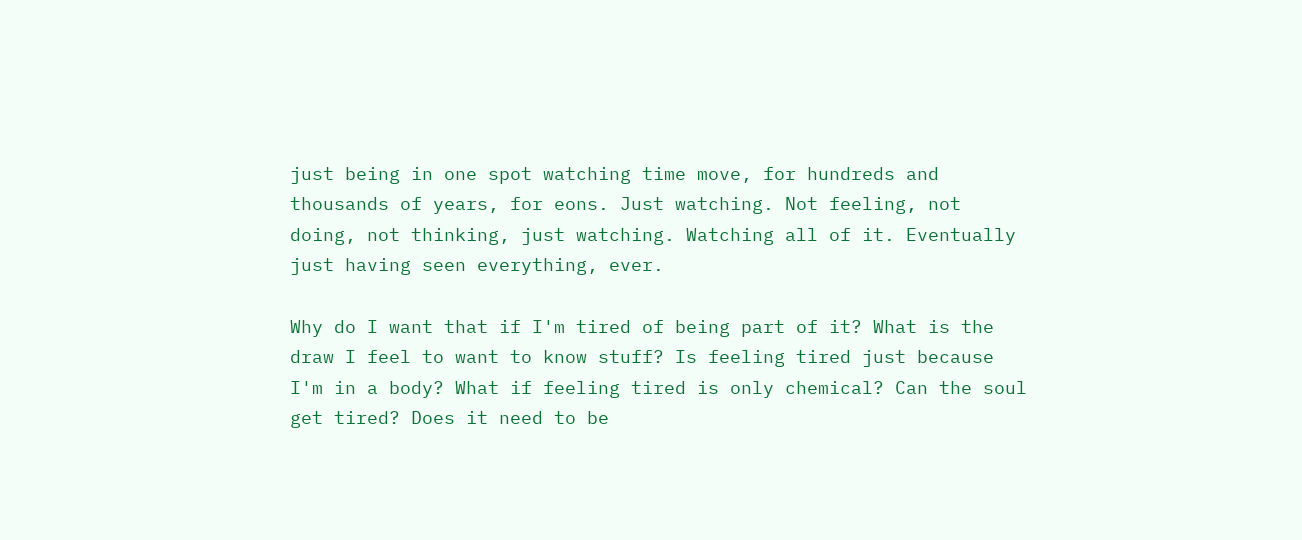just being in one spot watching time move, for hundreds and thousands of years, for eons. Just watching. Not feeling, not doing, not thinking, just watching. Watching all of it. Eventually just having seen everything, ever.

Why do I want that if I'm tired of being part of it? What is the draw I feel to want to know stuff? Is feeling tired just because I'm in a body? What if feeling tired is only chemical? Can the soul get tired? Does it need to be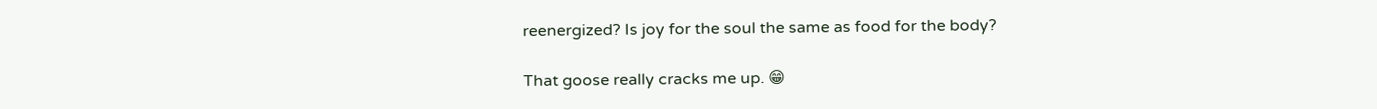reenergized? Is joy for the soul the same as food for the body?

That goose really cracks me up. 😁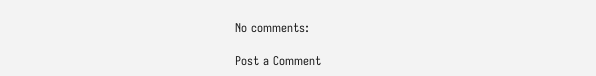No comments:

Post a Comment